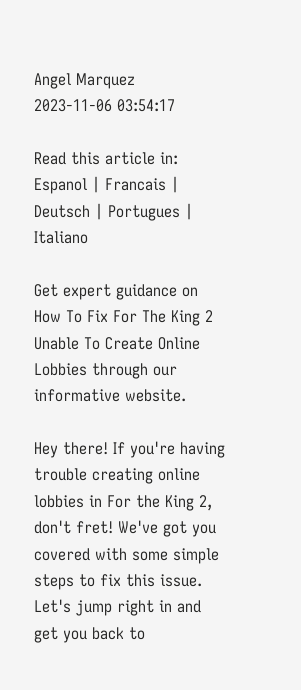Angel Marquez
2023-11-06 03:54:17

Read this article in: Espanol | Francais | Deutsch | Portugues | Italiano

Get expert guidance on How To Fix For The King 2 Unable To Create Online Lobbies through our informative website.

Hey there! If you're having trouble creating online lobbies in For the King 2, don't fret! We've got you covered with some simple steps to fix this issue. Let's jump right in and get you back to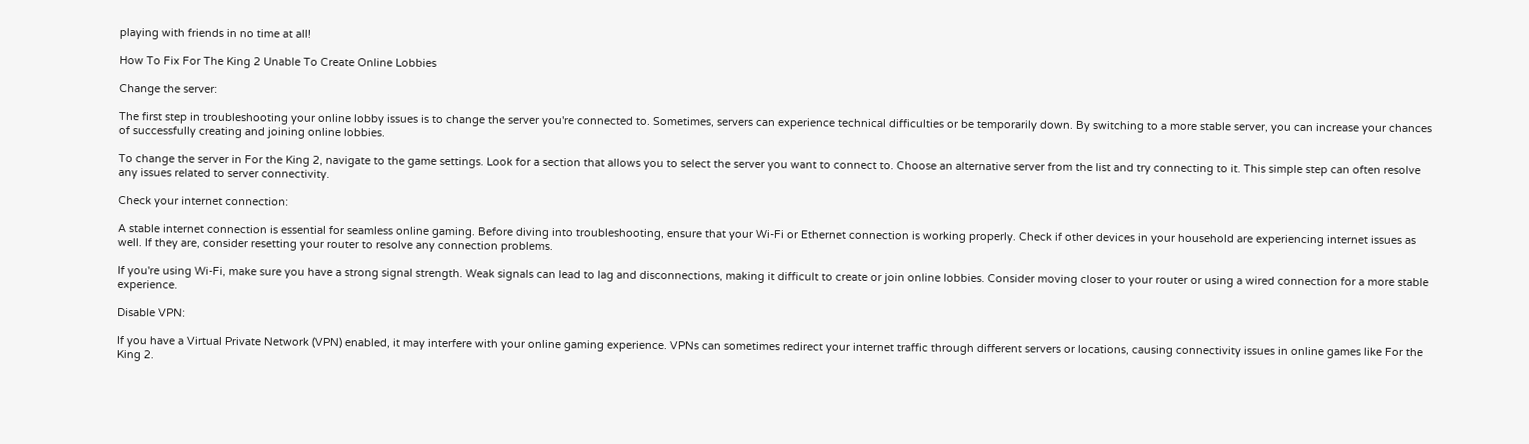playing with friends in no time at all!

How To Fix For The King 2 Unable To Create Online Lobbies

Change the server:

The first step in troubleshooting your online lobby issues is to change the server you're connected to. Sometimes, servers can experience technical difficulties or be temporarily down. By switching to a more stable server, you can increase your chances of successfully creating and joining online lobbies.

To change the server in For the King 2, navigate to the game settings. Look for a section that allows you to select the server you want to connect to. Choose an alternative server from the list and try connecting to it. This simple step can often resolve any issues related to server connectivity.

Check your internet connection:

A stable internet connection is essential for seamless online gaming. Before diving into troubleshooting, ensure that your Wi-Fi or Ethernet connection is working properly. Check if other devices in your household are experiencing internet issues as well. If they are, consider resetting your router to resolve any connection problems.

If you're using Wi-Fi, make sure you have a strong signal strength. Weak signals can lead to lag and disconnections, making it difficult to create or join online lobbies. Consider moving closer to your router or using a wired connection for a more stable experience.

Disable VPN:

If you have a Virtual Private Network (VPN) enabled, it may interfere with your online gaming experience. VPNs can sometimes redirect your internet traffic through different servers or locations, causing connectivity issues in online games like For the King 2.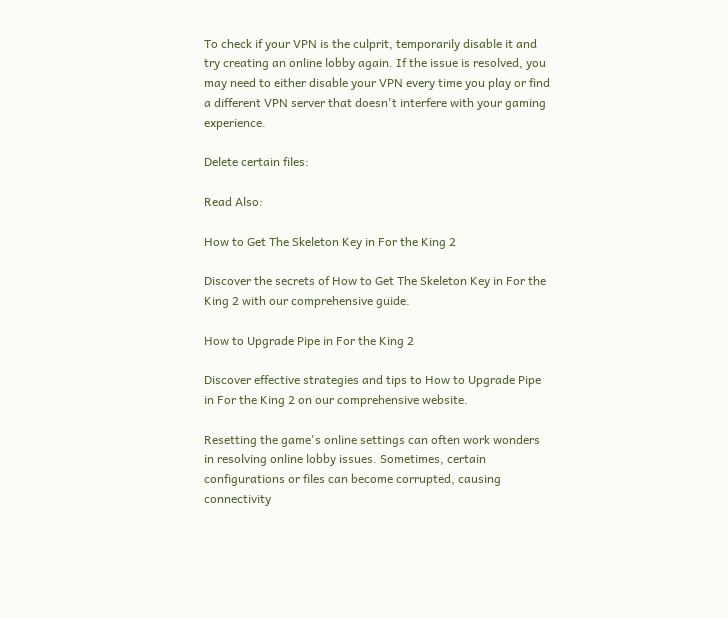To check if your VPN is the culprit, temporarily disable it and try creating an online lobby again. If the issue is resolved, you may need to either disable your VPN every time you play or find a different VPN server that doesn't interfere with your gaming experience.

Delete certain files:

Read Also:

How to Get The Skeleton Key in For the King 2

Discover the secrets of How to Get The Skeleton Key in For the King 2 with our comprehensive guide.

How to Upgrade Pipe in For the King 2

Discover effective strategies and tips to How to Upgrade Pipe in For the King 2 on our comprehensive website.

Resetting the game's online settings can often work wonders in resolving online lobby issues. Sometimes, certain configurations or files can become corrupted, causing connectivity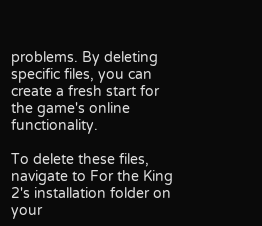problems. By deleting specific files, you can create a fresh start for the game's online functionality.

To delete these files, navigate to For the King 2's installation folder on your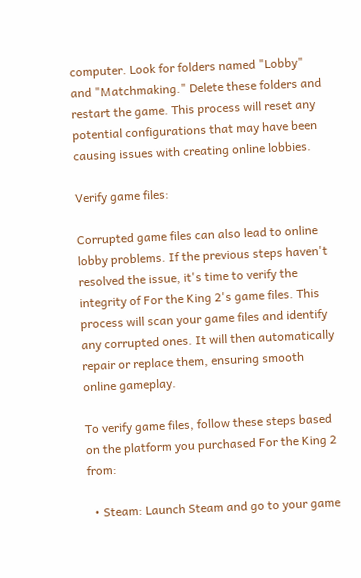computer. Look for folders named "Lobby" and "Matchmaking." Delete these folders and restart the game. This process will reset any potential configurations that may have been causing issues with creating online lobbies.

Verify game files:

Corrupted game files can also lead to online lobby problems. If the previous steps haven't resolved the issue, it's time to verify the integrity of For the King 2's game files. This process will scan your game files and identify any corrupted ones. It will then automatically repair or replace them, ensuring smooth online gameplay.

To verify game files, follow these steps based on the platform you purchased For the King 2 from:

  • Steam: Launch Steam and go to your game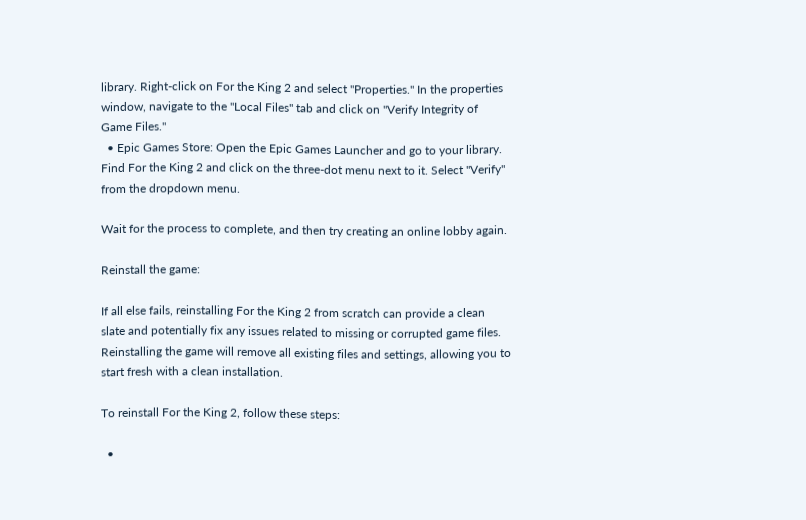library. Right-click on For the King 2 and select "Properties." In the properties window, navigate to the "Local Files" tab and click on "Verify Integrity of Game Files."
  • Epic Games Store: Open the Epic Games Launcher and go to your library. Find For the King 2 and click on the three-dot menu next to it. Select "Verify" from the dropdown menu.

Wait for the process to complete, and then try creating an online lobby again.

Reinstall the game:

If all else fails, reinstalling For the King 2 from scratch can provide a clean slate and potentially fix any issues related to missing or corrupted game files. Reinstalling the game will remove all existing files and settings, allowing you to start fresh with a clean installation.

To reinstall For the King 2, follow these steps:

  •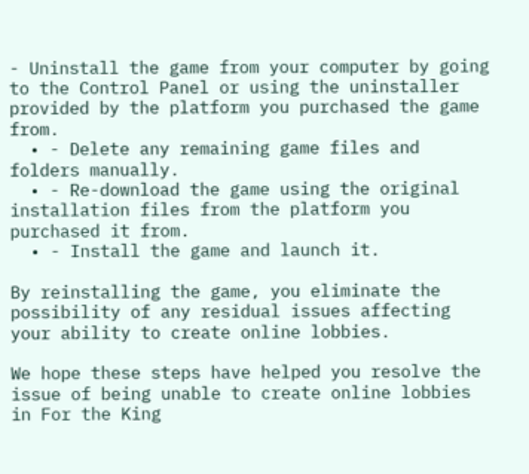- Uninstall the game from your computer by going to the Control Panel or using the uninstaller provided by the platform you purchased the game from.
  • - Delete any remaining game files and folders manually.
  • - Re-download the game using the original installation files from the platform you purchased it from.
  • - Install the game and launch it.

By reinstalling the game, you eliminate the possibility of any residual issues affecting your ability to create online lobbies.

We hope these steps have helped you resolve the issue of being unable to create online lobbies in For the King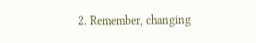2. Remember, changing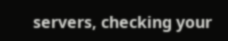servers, checking your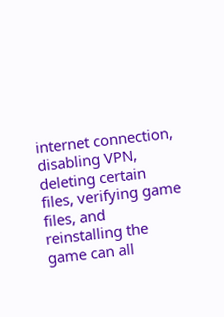internet connection, disabling VPN, deleting certain files, verifying game files, and reinstalling the game can all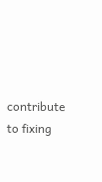contribute to fixing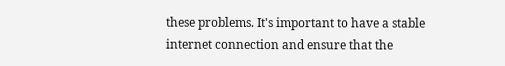these problems. It's important to have a stable internet connection and ensure that the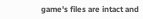game's files are intact and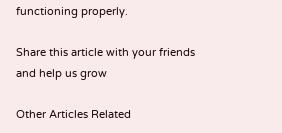functioning properly.

Share this article with your friends and help us grow

Other Articles Related